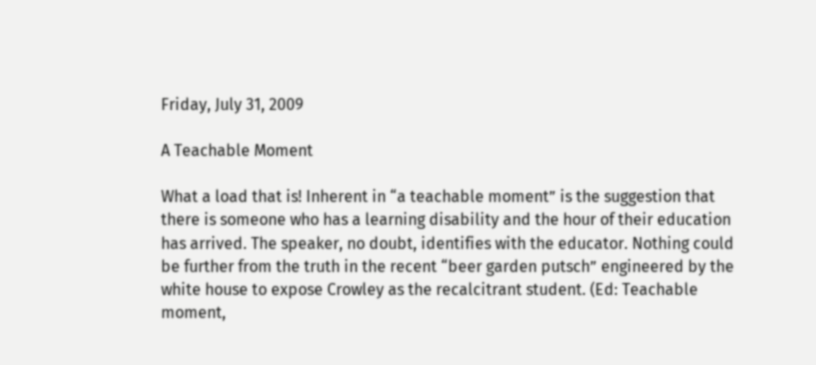Friday, July 31, 2009

A Teachable Moment

What a load that is! Inherent in “a teachable moment” is the suggestion that there is someone who has a learning disability and the hour of their education has arrived. The speaker, no doubt, identifies with the educator. Nothing could be further from the truth in the recent “beer garden putsch” engineered by the white house to expose Crowley as the recalcitrant student. (Ed: Teachable moment,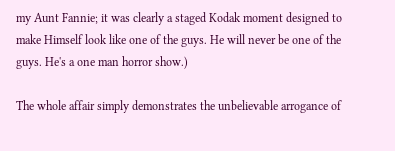my Aunt Fannie; it was clearly a staged Kodak moment designed to make Himself look like one of the guys. He will never be one of the guys. He's a one man horror show.)

The whole affair simply demonstrates the unbelievable arrogance of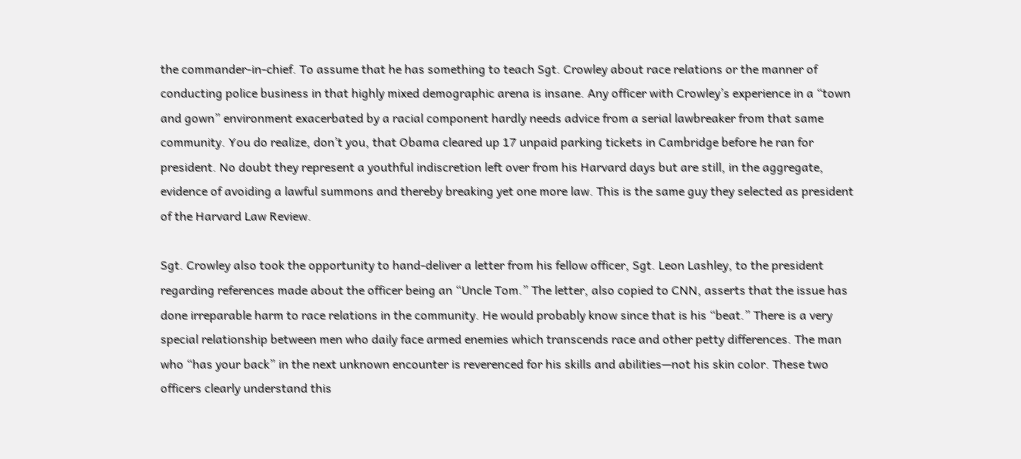the commander-in-chief. To assume that he has something to teach Sgt. Crowley about race relations or the manner of conducting police business in that highly mixed demographic arena is insane. Any officer with Crowley’s experience in a “town and gown” environment exacerbated by a racial component hardly needs advice from a serial lawbreaker from that same community. You do realize, don’t you, that Obama cleared up 17 unpaid parking tickets in Cambridge before he ran for president. No doubt they represent a youthful indiscretion left over from his Harvard days but are still, in the aggregate, evidence of avoiding a lawful summons and thereby breaking yet one more law. This is the same guy they selected as president of the Harvard Law Review.

Sgt. Crowley also took the opportunity to hand-deliver a letter from his fellow officer, Sgt. Leon Lashley, to the president regarding references made about the officer being an “Uncle Tom.” The letter, also copied to CNN, asserts that the issue has done irreparable harm to race relations in the community. He would probably know since that is his “beat.” There is a very special relationship between men who daily face armed enemies which transcends race and other petty differences. The man who “has your back” in the next unknown encounter is reverenced for his skills and abilities—not his skin color. These two officers clearly understand this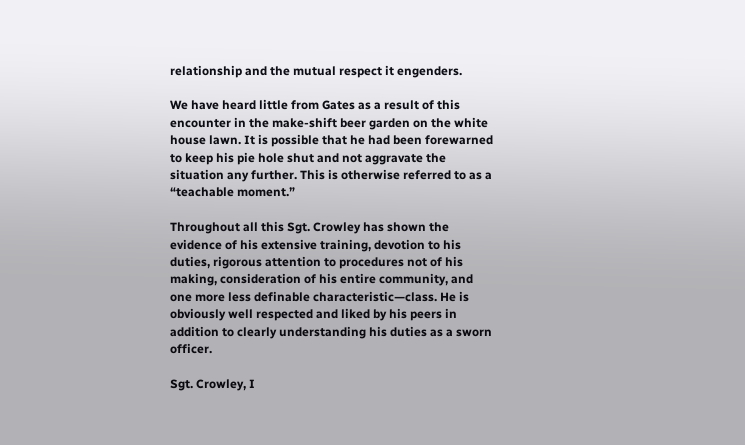relationship and the mutual respect it engenders.

We have heard little from Gates as a result of this encounter in the make-shift beer garden on the white house lawn. It is possible that he had been forewarned to keep his pie hole shut and not aggravate the situation any further. This is otherwise referred to as a “teachable moment.”

Throughout all this Sgt. Crowley has shown the evidence of his extensive training, devotion to his duties, rigorous attention to procedures not of his making, consideration of his entire community, and one more less definable characteristic—class. He is obviously well respected and liked by his peers in addition to clearly understanding his duties as a sworn officer.

Sgt. Crowley, I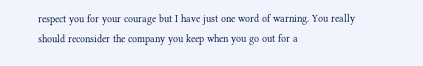respect you for your courage but I have just one word of warning. You really should reconsider the company you keep when you go out for a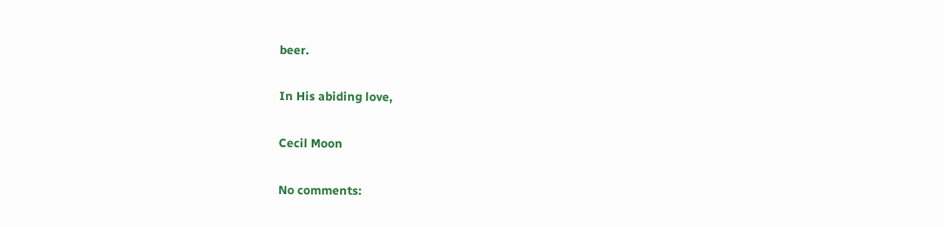beer.

In His abiding love,

Cecil Moon

No comments: